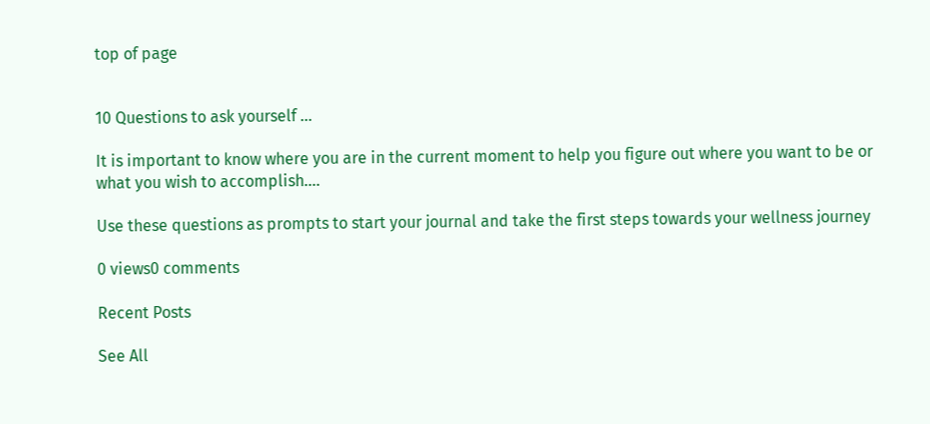top of page


10 Questions to ask yourself …

It is important to know where you are in the current moment to help you figure out where you want to be or what you wish to accomplish….

Use these questions as prompts to start your journal and take the first steps towards your wellness journey

0 views0 comments

Recent Posts

See All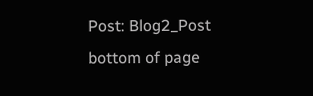Post: Blog2_Post
bottom of page